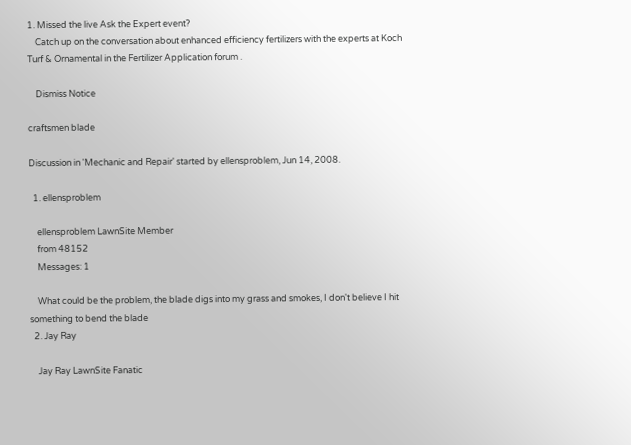1. Missed the live Ask the Expert event?
    Catch up on the conversation about enhanced efficiency fertilizers with the experts at Koch Turf & Ornamental in the Fertilizer Application forum .

    Dismiss Notice

craftsmen blade

Discussion in 'Mechanic and Repair' started by ellensproblem, Jun 14, 2008.

  1. ellensproblem

    ellensproblem LawnSite Member
    from 48152
    Messages: 1

    What could be the problem, the blade digs into my grass and smokes, I don't believe I hit something to bend the blade
  2. Jay Ray

    Jay Ray LawnSite Fanatic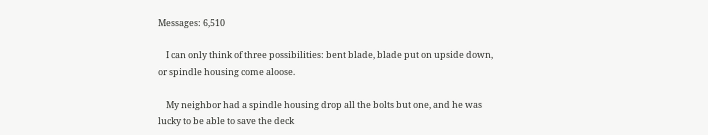Messages: 6,510

    I can only think of three possibilities: bent blade, blade put on upside down, or spindle housing come aloose.

    My neighbor had a spindle housing drop all the bolts but one, and he was lucky to be able to save the deck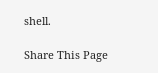shell.

Share This Page